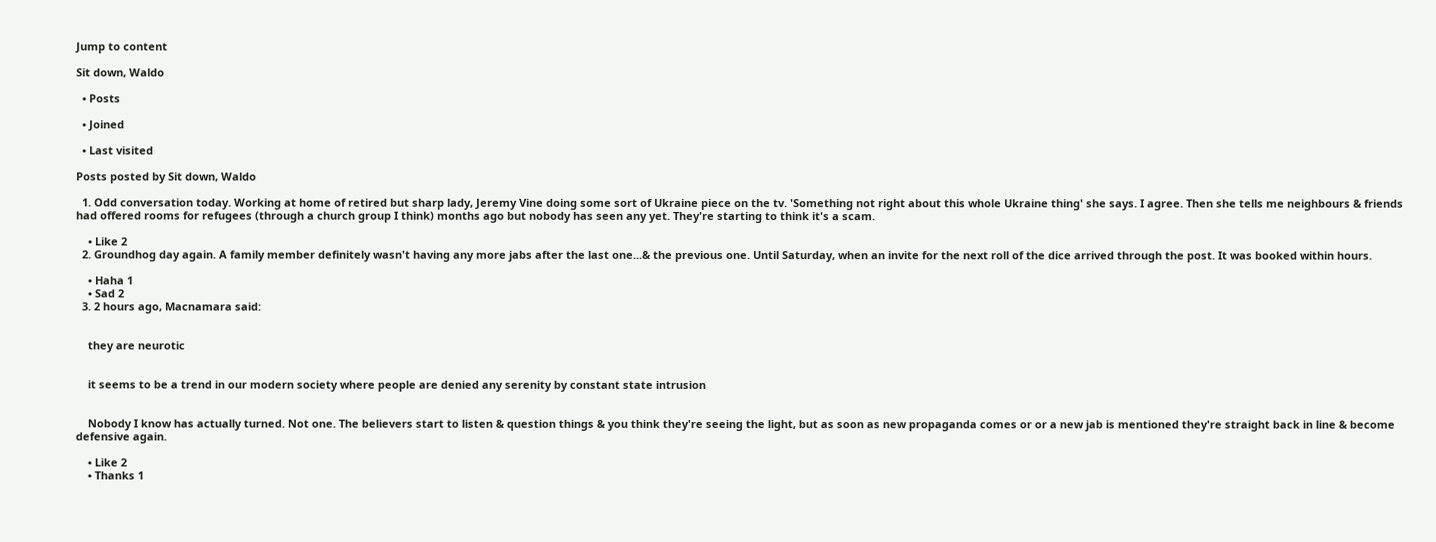Jump to content

Sit down, Waldo

  • Posts

  • Joined

  • Last visited

Posts posted by Sit down, Waldo

  1. Odd conversation today. Working at home of retired but sharp lady, Jeremy Vine doing some sort of Ukraine piece on the tv. 'Something not right about this whole Ukraine thing' she says. I agree. Then she tells me neighbours & friends had offered rooms for refugees (through a church group I think) months ago but nobody has seen any yet. They're starting to think it's a scam.

    • Like 2
  2. Groundhog day again. A family member definitely wasn't having any more jabs after the last one...& the previous one. Until Saturday, when an invite for the next roll of the dice arrived through the post. It was booked within hours.

    • Haha 1
    • Sad 2
  3. 2 hours ago, Macnamara said:


    they are neurotic


    it seems to be a trend in our modern society where people are denied any serenity by constant state intrusion


    Nobody I know has actually turned. Not one. The believers start to listen & question things & you think they're seeing the light, but as soon as new propaganda comes or or a new jab is mentioned they're straight back in line & become defensive again.

    • Like 2
    • Thanks 1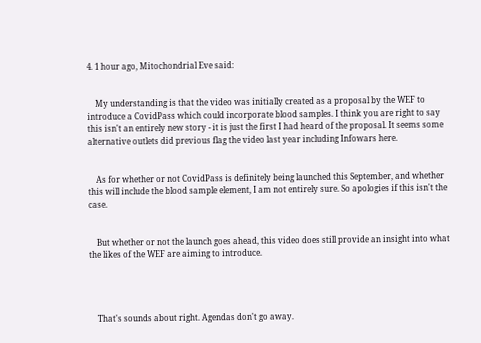4. 1 hour ago, Mitochondrial Eve said:


    My understanding is that the video was initially created as a proposal by the WEF to introduce a CovidPass which could incorporate blood samples. I think you are right to say this isn't an entirely new story - it is just the first I had heard of the proposal. It seems some alternative outlets did previous flag the video last year including Infowars here.


    As for whether or not CovidPass is definitely being launched this September, and whether this will include the blood sample element, I am not entirely sure. So apologies if this isn't the case.


    But whether or not the launch goes ahead, this video does still provide an insight into what the likes of the WEF are aiming to introduce.




    That's sounds about right. Agendas don't go away.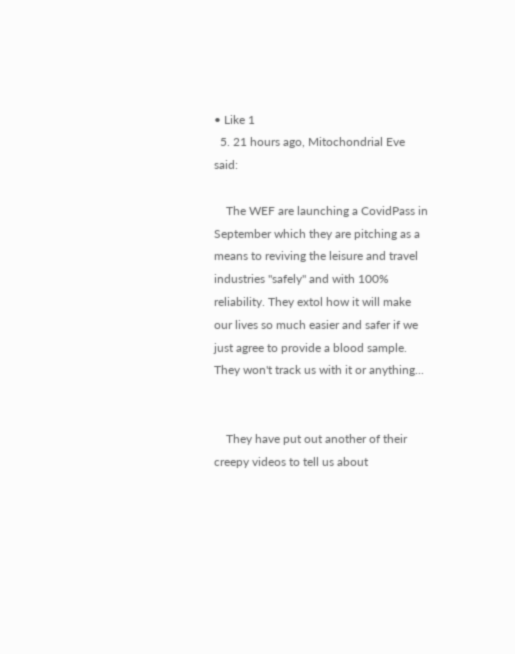• Like 1
  5. 21 hours ago, Mitochondrial Eve said:

    The WEF are launching a CovidPass in September which they are pitching as a means to reviving the leisure and travel industries "safely" and with 100% reliability. They extol how it will make our lives so much easier and safer if we just agree to provide a blood sample. They won't track us with it or anything...


    They have put out another of their creepy videos to tell us about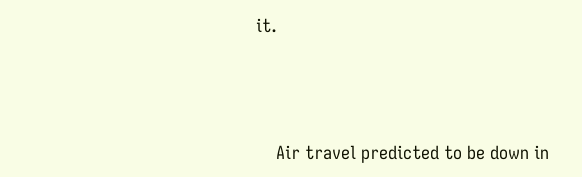it.




    Air travel predicted to be down in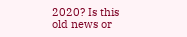2020? Is this old news or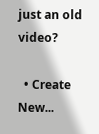just an old video?

  • Create New...